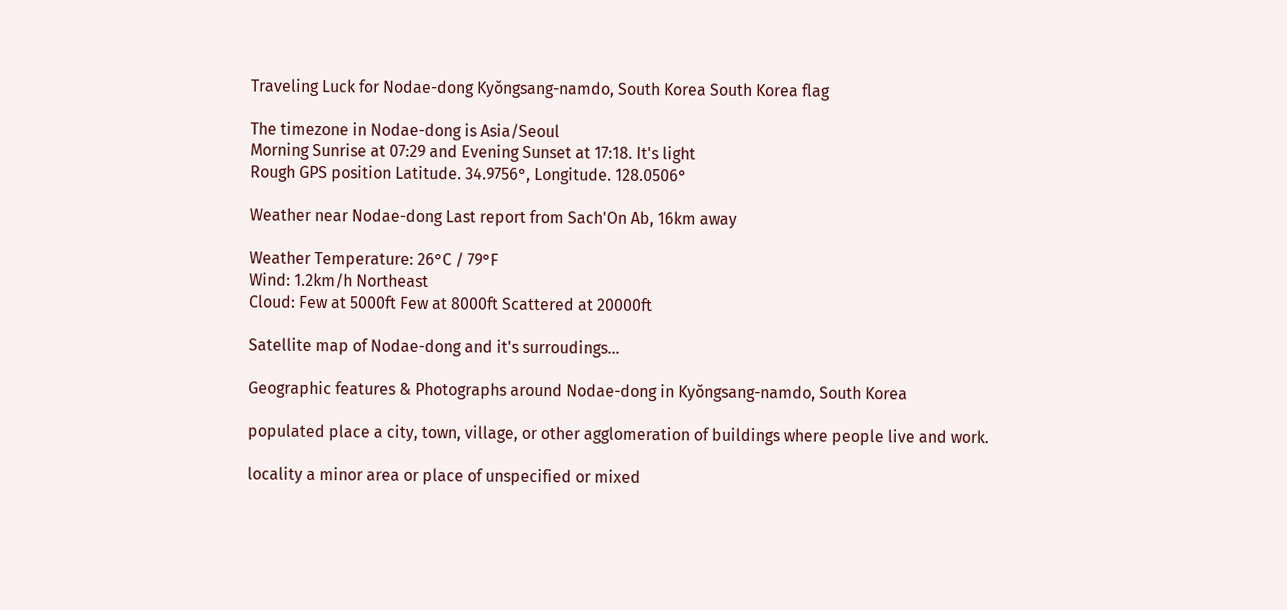Traveling Luck for Nodae-dong Kyŏngsang-namdo, South Korea South Korea flag

The timezone in Nodae-dong is Asia/Seoul
Morning Sunrise at 07:29 and Evening Sunset at 17:18. It's light
Rough GPS position Latitude. 34.9756°, Longitude. 128.0506°

Weather near Nodae-dong Last report from Sach'On Ab, 16km away

Weather Temperature: 26°C / 79°F
Wind: 1.2km/h Northeast
Cloud: Few at 5000ft Few at 8000ft Scattered at 20000ft

Satellite map of Nodae-dong and it's surroudings...

Geographic features & Photographs around Nodae-dong in Kyŏngsang-namdo, South Korea

populated place a city, town, village, or other agglomeration of buildings where people live and work.

locality a minor area or place of unspecified or mixed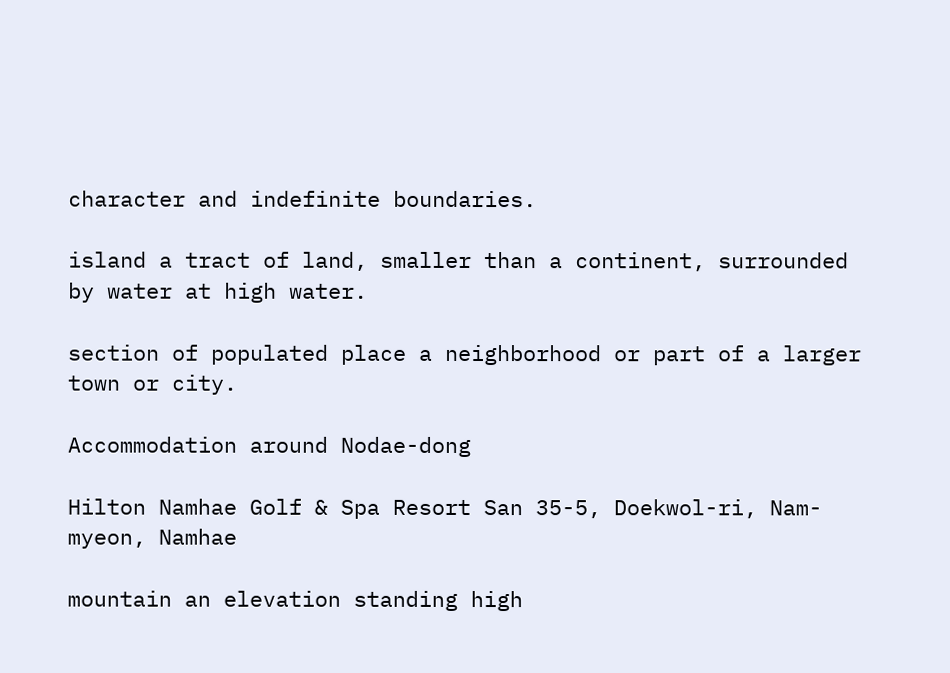character and indefinite boundaries.

island a tract of land, smaller than a continent, surrounded by water at high water.

section of populated place a neighborhood or part of a larger town or city.

Accommodation around Nodae-dong

Hilton Namhae Golf & Spa Resort San 35-5, Doekwol-ri, Nam-myeon, Namhae

mountain an elevation standing high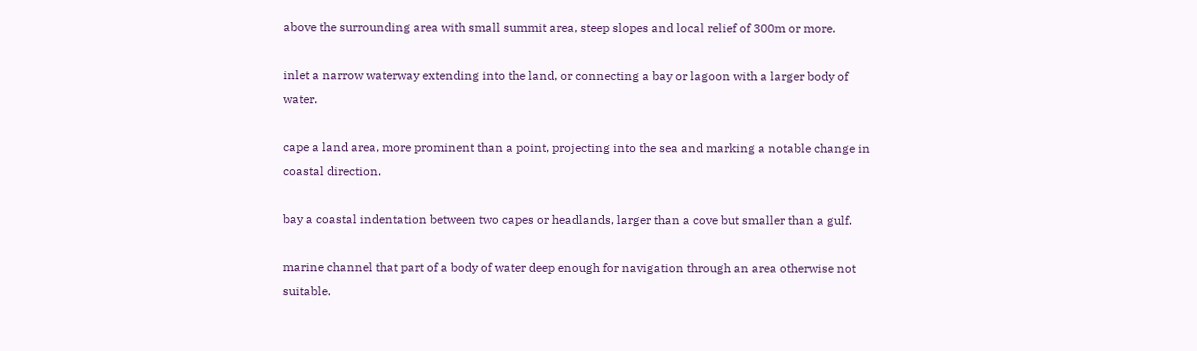above the surrounding area with small summit area, steep slopes and local relief of 300m or more.

inlet a narrow waterway extending into the land, or connecting a bay or lagoon with a larger body of water.

cape a land area, more prominent than a point, projecting into the sea and marking a notable change in coastal direction.

bay a coastal indentation between two capes or headlands, larger than a cove but smaller than a gulf.

marine channel that part of a body of water deep enough for navigation through an area otherwise not suitable.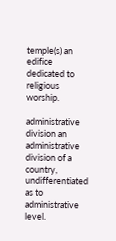temple(s) an edifice dedicated to religious worship.

administrative division an administrative division of a country, undifferentiated as to administrative level.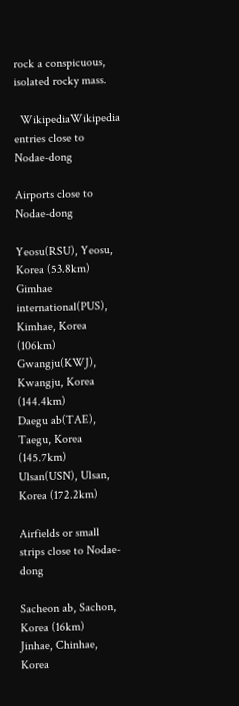rock a conspicuous, isolated rocky mass.

  WikipediaWikipedia entries close to Nodae-dong

Airports close to Nodae-dong

Yeosu(RSU), Yeosu, Korea (53.8km)
Gimhae international(PUS), Kimhae, Korea (106km)
Gwangju(KWJ), Kwangju, Korea (144.4km)
Daegu ab(TAE), Taegu, Korea (145.7km)
Ulsan(USN), Ulsan, Korea (172.2km)

Airfields or small strips close to Nodae-dong

Sacheon ab, Sachon, Korea (16km)
Jinhae, Chinhae, Korea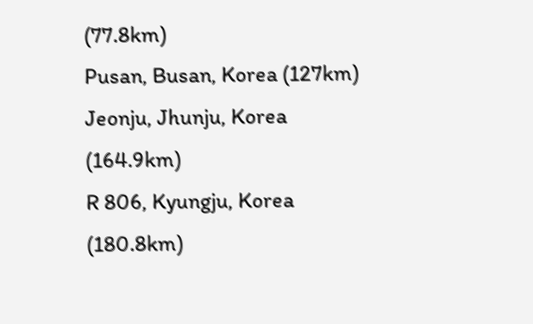(77.8km)
Pusan, Busan, Korea (127km)
Jeonju, Jhunju, Korea (164.9km)
R 806, Kyungju, Korea (180.8km)